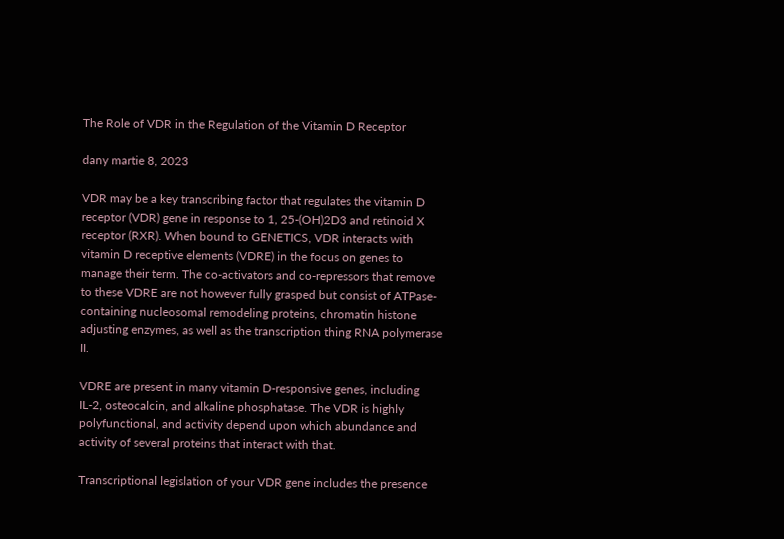The Role of VDR in the Regulation of the Vitamin D Receptor

dany martie 8, 2023

VDR may be a key transcribing factor that regulates the vitamin D receptor (VDR) gene in response to 1, 25-(OH)2D3 and retinoid X receptor (RXR). When bound to GENETICS, VDR interacts with vitamin D receptive elements (VDRE) in the focus on genes to manage their term. The co-activators and co-repressors that remove to these VDRE are not however fully grasped but consist of ATPase-containing nucleosomal remodeling proteins, chromatin histone adjusting enzymes, as well as the transcription thing RNA polymerase II.

VDRE are present in many vitamin D-responsive genes, including IL-2, osteocalcin, and alkaline phosphatase. The VDR is highly polyfunctional, and activity depend upon which abundance and activity of several proteins that interact with that.

Transcriptional legislation of your VDR gene includes the presence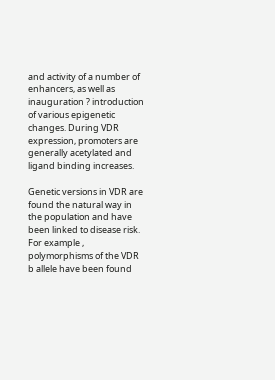and activity of a number of enhancers, as well as inauguration ? introduction of various epigenetic changes. During VDR expression, promoters are generally acetylated and ligand binding increases.

Genetic versions in VDR are found the natural way in the population and have been linked to disease risk. For example , polymorphisms of the VDR b allele have been found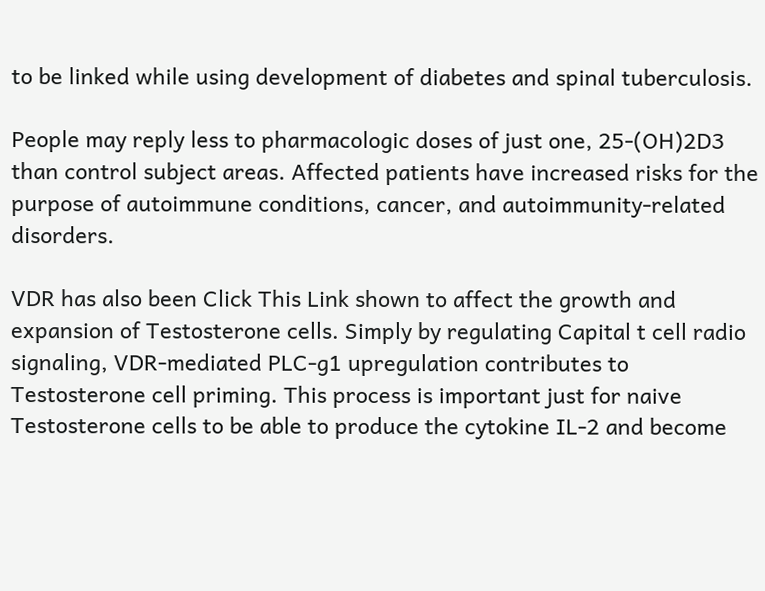to be linked while using development of diabetes and spinal tuberculosis.

People may reply less to pharmacologic doses of just one, 25-(OH)2D3 than control subject areas. Affected patients have increased risks for the purpose of autoimmune conditions, cancer, and autoimmunity-related disorders.

VDR has also been Click This Link shown to affect the growth and expansion of Testosterone cells. Simply by regulating Capital t cell radio signaling, VDR-mediated PLC-g1 upregulation contributes to Testosterone cell priming. This process is important just for naive Testosterone cells to be able to produce the cytokine IL-2 and become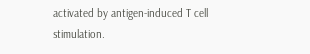activated by antigen-induced T cell stimulation.